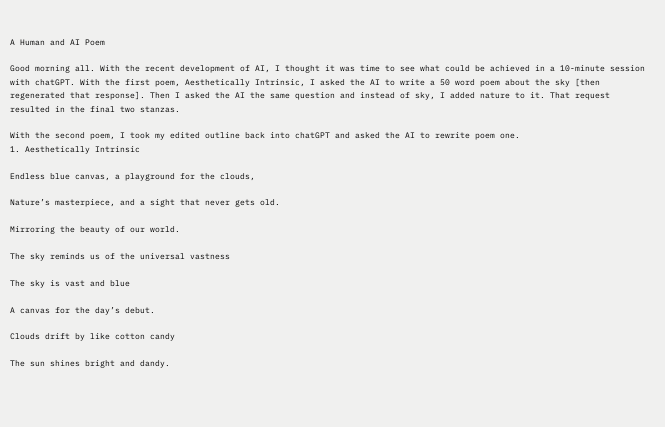A Human and AI Poem

Good morning all. With the recent development of AI, I thought it was time to see what could be achieved in a 10-minute session with chatGPT. With the first poem, Aesthetically Intrinsic, I asked the AI to write a 50 word poem about the sky [then regenerated that response]. Then I asked the AI the same question and instead of sky, I added nature to it. That request resulted in the final two stanzas.

With the second poem, I took my edited outline back into chatGPT and asked the AI to rewrite poem one.
1. Aesthetically Intrinsic

Endless blue canvas, a playground for the clouds,

Nature’s masterpiece, and a sight that never gets old.

Mirroring the beauty of our world.

The sky reminds us of the universal vastness

The sky is vast and blue

A canvas for the day’s debut.

Clouds drift by like cotton candy

The sun shines bright and dandy.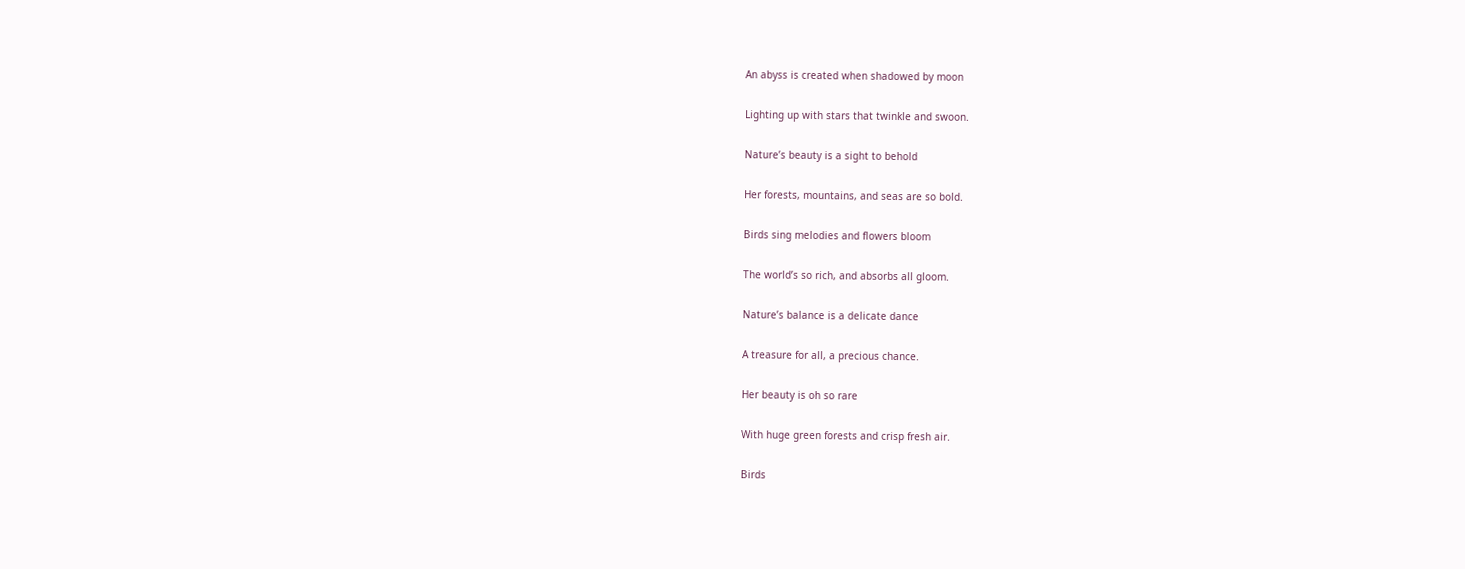An abyss is created when shadowed by moon

Lighting up with stars that twinkle and swoon.

Nature’s beauty is a sight to behold

Her forests, mountains, and seas are so bold.

Birds sing melodies and flowers bloom

The world’s so rich, and absorbs all gloom.

Nature’s balance is a delicate dance

A treasure for all, a precious chance.

Her beauty is oh so rare

With huge green forests and crisp fresh air.

Birds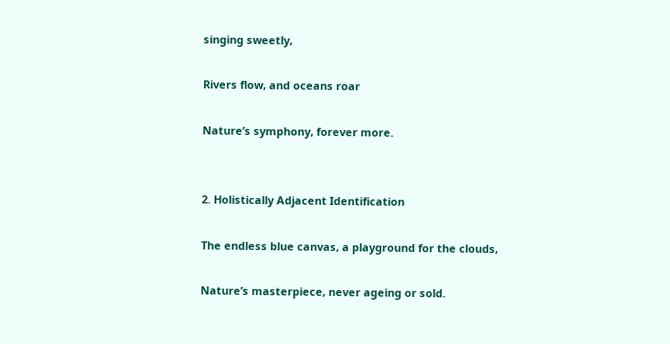singing sweetly,

Rivers flow, and oceans roar

Nature’s symphony, forever more.


2. Holistically Adjacent Identification

The endless blue canvas, a playground for the clouds,

Nature’s masterpiece, never ageing or sold.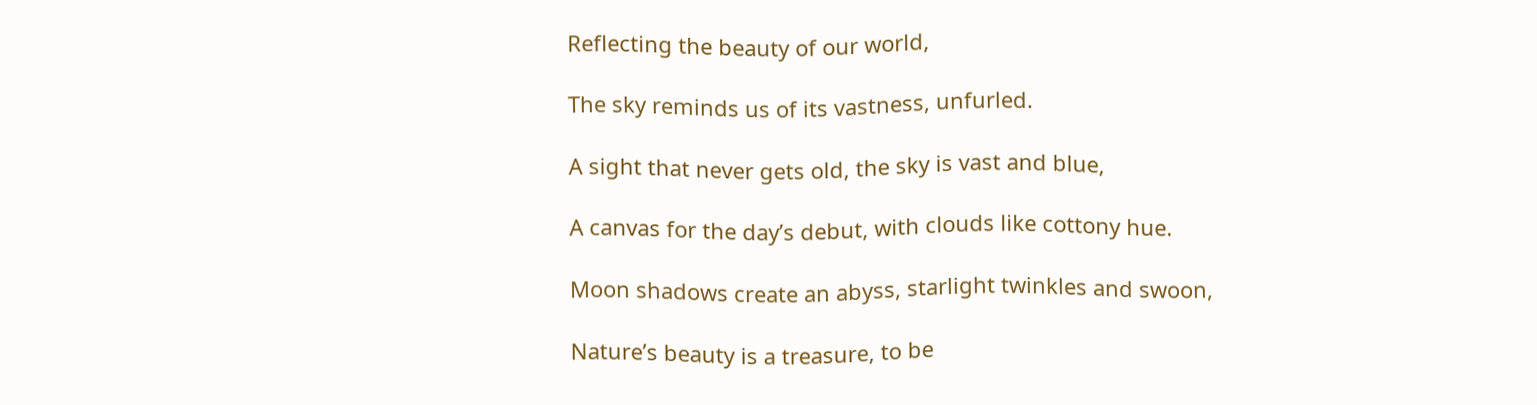Reflecting the beauty of our world,

The sky reminds us of its vastness, unfurled.

A sight that never gets old, the sky is vast and blue,

A canvas for the day’s debut, with clouds like cottony hue.

Moon shadows create an abyss, starlight twinkles and swoon,

Nature’s beauty is a treasure, to be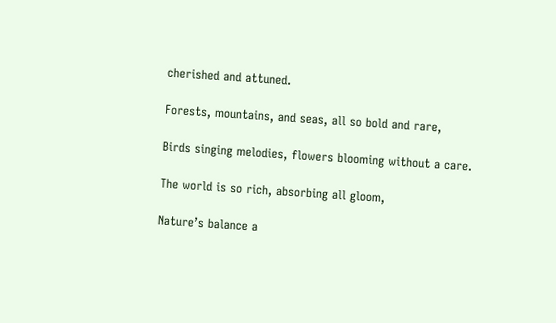cherished and attuned.

Forests, mountains, and seas, all so bold and rare,

Birds singing melodies, flowers blooming without a care.

The world is so rich, absorbing all gloom,

Nature’s balance a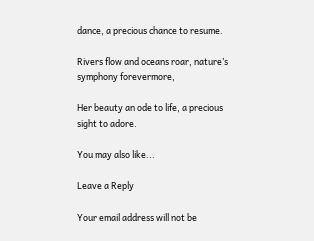dance, a precious chance to resume.

Rivers flow and oceans roar, nature’s symphony forevermore,

Her beauty an ode to life, a precious sight to adore.

You may also like...

Leave a Reply

Your email address will not be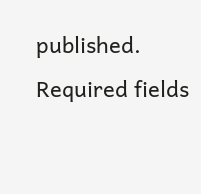published. Required fields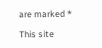are marked *

This site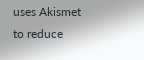uses Akismet to reduce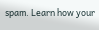spam. Learn how your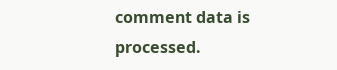comment data is processed.